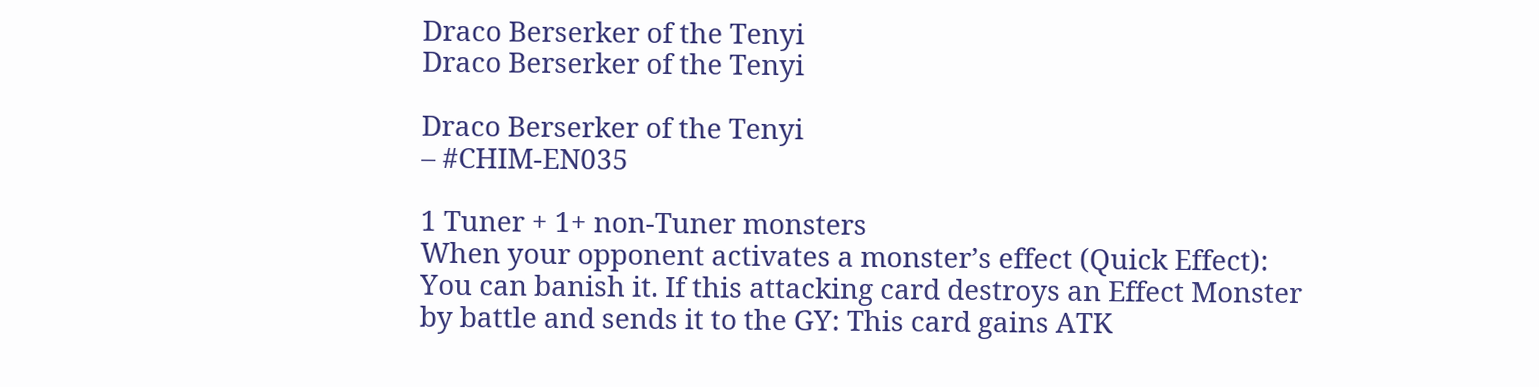Draco Berserker of the Tenyi
Draco Berserker of the Tenyi

Draco Berserker of the Tenyi
– #CHIM-EN035

1 Tuner + 1+ non-Tuner monsters
When your opponent activates a monster’s effect (Quick Effect): You can banish it. If this attacking card destroys an Effect Monster by battle and sends it to the GY: This card gains ATK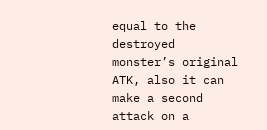equal to the destroyed monster’s original ATK, also it can make a second attack on a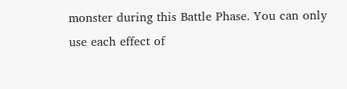monster during this Battle Phase. You can only use each effect of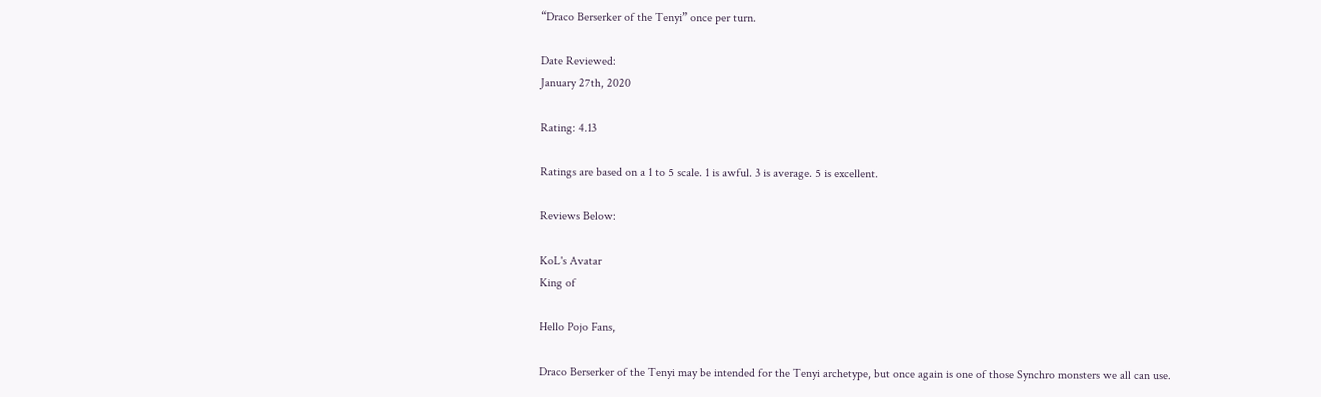“Draco Berserker of the Tenyi” once per turn.

Date Reviewed:
January 27th, 2020

Rating: 4.13

Ratings are based on a 1 to 5 scale. 1 is awful. 3 is average. 5 is excellent.

Reviews Below:

KoL's Avatar
King of

Hello Pojo Fans,

Draco Berserker of the Tenyi may be intended for the Tenyi archetype, but once again is one of those Synchro monsters we all can use.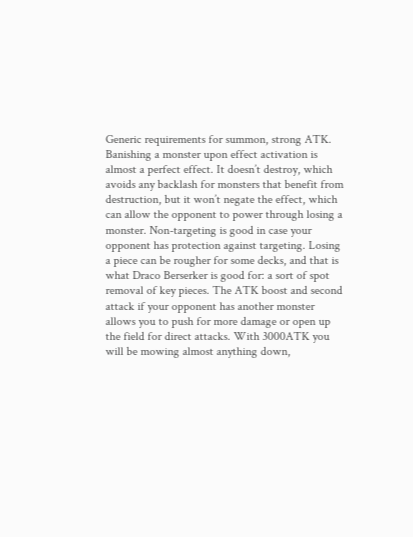Generic requirements for summon, strong ATK. Banishing a monster upon effect activation is almost a perfect effect. It doesn’t destroy, which avoids any backlash for monsters that benefit from destruction, but it won’t negate the effect, which can allow the opponent to power through losing a monster. Non-targeting is good in case your opponent has protection against targeting. Losing a piece can be rougher for some decks, and that is what Draco Berserker is good for: a sort of spot removal of key pieces. The ATK boost and second attack if your opponent has another monster allows you to push for more damage or open up the field for direct attacks. With 3000ATK you will be mowing almost anything down,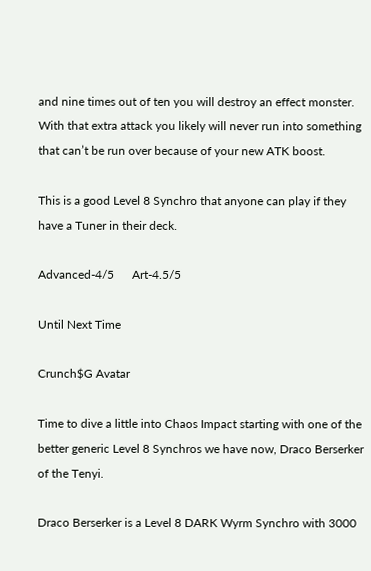and nine times out of ten you will destroy an effect monster. With that extra attack you likely will never run into something that can’t be run over because of your new ATK boost.

This is a good Level 8 Synchro that anyone can play if they have a Tuner in their deck.

Advanced-4/5      Art-4.5/5

Until Next Time

Crunch$G Avatar

Time to dive a little into Chaos Impact starting with one of the better generic Level 8 Synchros we have now, Draco Berserker of the Tenyi.

Draco Berserker is a Level 8 DARK Wyrm Synchro with 3000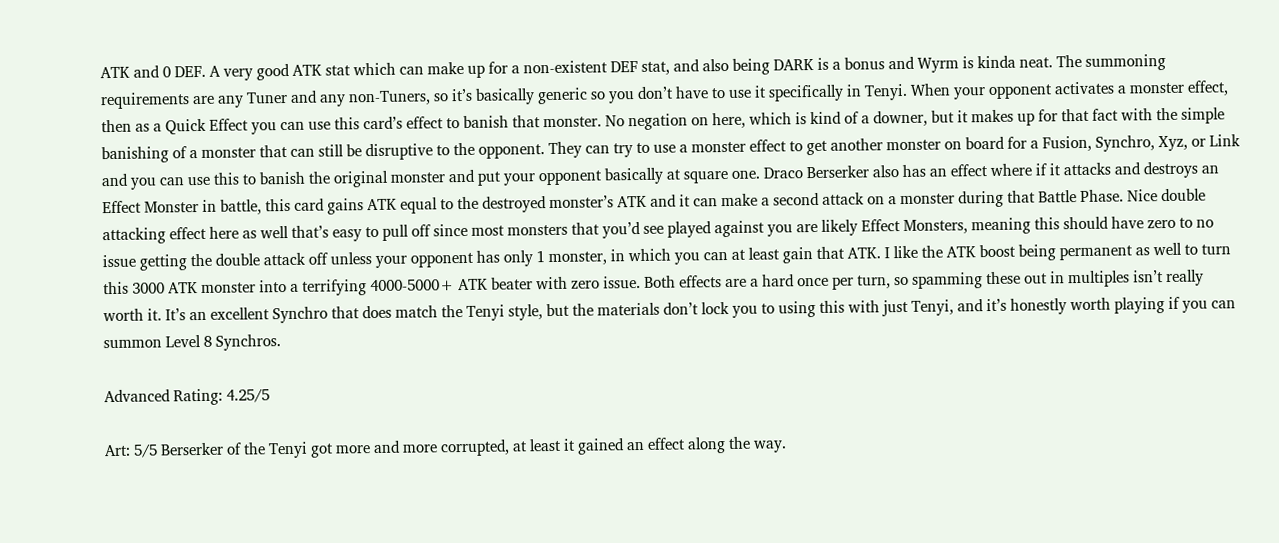ATK and 0 DEF. A very good ATK stat which can make up for a non-existent DEF stat, and also being DARK is a bonus and Wyrm is kinda neat. The summoning requirements are any Tuner and any non-Tuners, so it’s basically generic so you don’t have to use it specifically in Tenyi. When your opponent activates a monster effect, then as a Quick Effect you can use this card’s effect to banish that monster. No negation on here, which is kind of a downer, but it makes up for that fact with the simple banishing of a monster that can still be disruptive to the opponent. They can try to use a monster effect to get another monster on board for a Fusion, Synchro, Xyz, or Link and you can use this to banish the original monster and put your opponent basically at square one. Draco Berserker also has an effect where if it attacks and destroys an Effect Monster in battle, this card gains ATK equal to the destroyed monster’s ATK and it can make a second attack on a monster during that Battle Phase. Nice double attacking effect here as well that’s easy to pull off since most monsters that you’d see played against you are likely Effect Monsters, meaning this should have zero to no issue getting the double attack off unless your opponent has only 1 monster, in which you can at least gain that ATK. I like the ATK boost being permanent as well to turn this 3000 ATK monster into a terrifying 4000-5000+ ATK beater with zero issue. Both effects are a hard once per turn, so spamming these out in multiples isn’t really worth it. It’s an excellent Synchro that does match the Tenyi style, but the materials don’t lock you to using this with just Tenyi, and it’s honestly worth playing if you can summon Level 8 Synchros.

Advanced Rating: 4.25/5

Art: 5/5 Berserker of the Tenyi got more and more corrupted, at least it gained an effect along the way.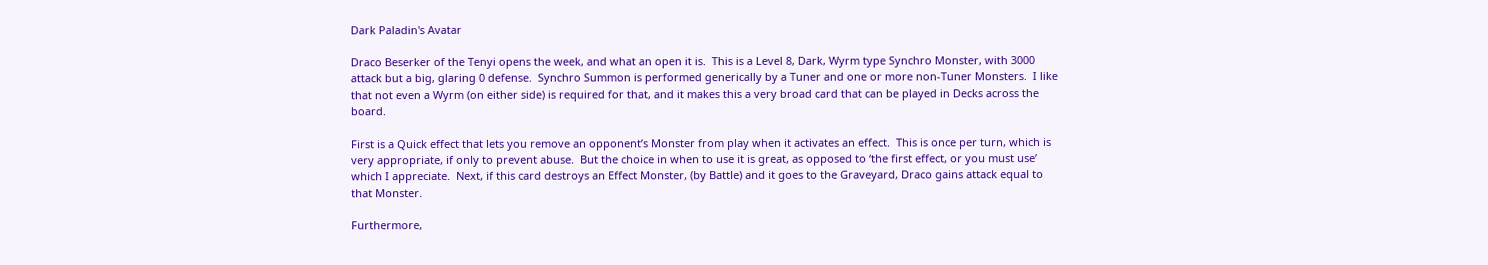Dark Paladin's Avatar

Draco Beserker of the Tenyi opens the week, and what an open it is.  This is a Level 8, Dark, Wyrm type Synchro Monster, with 3000 attack but a big, glaring 0 defense.  Synchro Summon is performed generically by a Tuner and one or more non-Tuner Monsters.  I like that not even a Wyrm (on either side) is required for that, and it makes this a very broad card that can be played in Decks across the board.

First is a Quick effect that lets you remove an opponent’s Monster from play when it activates an effect.  This is once per turn, which is very appropriate, if only to prevent abuse.  But the choice in when to use it is great, as opposed to ‘the first effect, or you must use’ which I appreciate.  Next, if this card destroys an Effect Monster, (by Battle) and it goes to the Graveyard, Draco gains attack equal to that Monster.

Furthermore,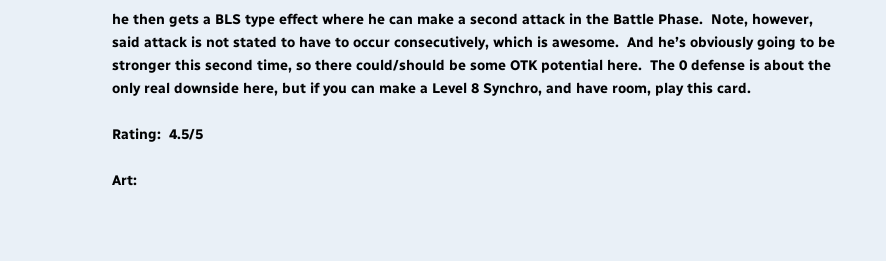he then gets a BLS type effect where he can make a second attack in the Battle Phase.  Note, however, said attack is not stated to have to occur consecutively, which is awesome.  And he’s obviously going to be stronger this second time, so there could/should be some OTK potential here.  The 0 defense is about the only real downside here, but if you can make a Level 8 Synchro, and have room, play this card.

Rating:  4.5/5

Art: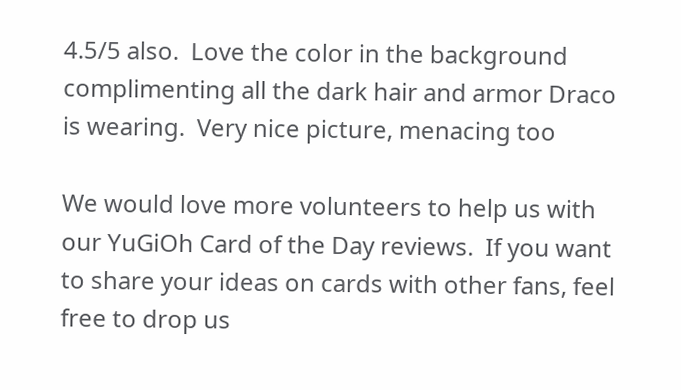4.5/5 also.  Love the color in the background complimenting all the dark hair and armor Draco is wearing.  Very nice picture, menacing too

We would love more volunteers to help us with our YuGiOh Card of the Day reviews.  If you want to share your ideas on cards with other fans, feel free to drop us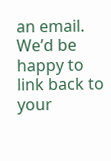an email.  We’d be happy to link back to your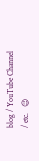blog / YouTube Channel / etc.   😉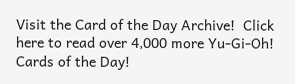Visit the Card of the Day Archive!  Click here to read over 4,000 more Yu-Gi-Oh! Cards of the Day!